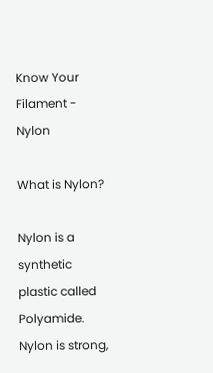Know Your Filament - Nylon

What is Nylon?

Nylon is a synthetic plastic called Polyamide. Nylon is strong,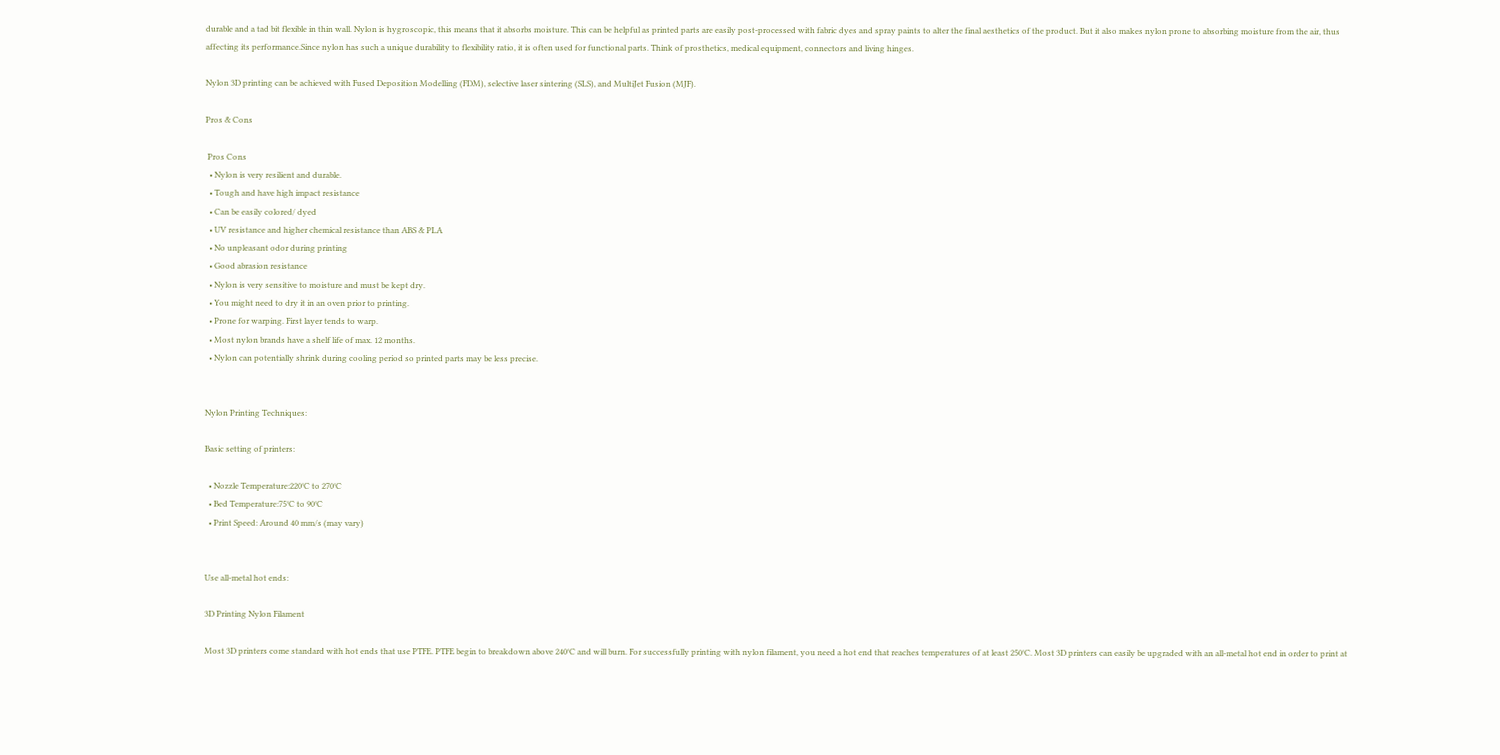durable and a tad bit flexible in thin wall. Nylon is hygroscopic, this means that it absorbs moisture. This can be helpful as printed parts are easily post-processed with fabric dyes and spray paints to alter the final aesthetics of the product. But it also makes nylon prone to absorbing moisture from the air, thus affecting its performance.Since nylon has such a unique durability to flexibility ratio, it is often used for functional parts. Think of prosthetics, medical equipment, connectors and living hinges.

Nylon 3D printing can be achieved with Fused Deposition Modelling (FDM), selective laser sintering (SLS), and MultiJet Fusion (MJF).

Pros & Cons

 Pros Cons
  • Nylon is very resilient and durable.
  • Tough and have high impact resistance
  • Can be easily colored/ dyed
  • UV resistance and higher chemical resistance than ABS & PLA
  • No unpleasant odor during printing
  • Good abrasion resistance
  • Nylon is very sensitive to moisture and must be kept dry.
  • You might need to dry it in an oven prior to printing.
  • Prone for warping. First layer tends to warp.
  • Most nylon brands have a shelf life of max. 12 months.
  • Nylon can potentially shrink during cooling period so printed parts may be less precise.


Nylon Printing Techniques:

Basic setting of printers:

  • Nozzle Temperature:220°C to 270°C
  • Bed Temperature:75°C to 90°C
  • Print Speed: Around 40 mm/s (may vary)


Use all-metal hot ends:

3D Printing Nylon Filament

Most 3D printers come standard with hot ends that use PTFE. PTFE begin to breakdown above 240°C and will burn. For successfully printing with nylon filament, you need a hot end that reaches temperatures of at least 250°C. Most 3D printers can easily be upgraded with an all-metal hot end in order to print at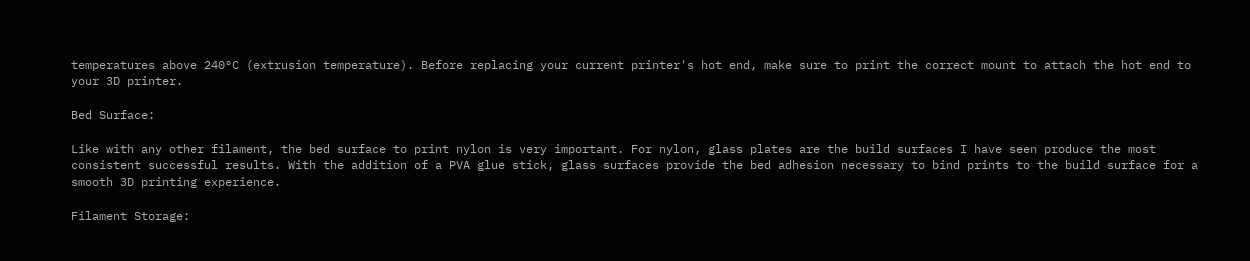temperatures above 240°C (extrusion temperature). Before replacing your current printer's hot end, make sure to print the correct mount to attach the hot end to your 3D printer.

Bed Surface:

Like with any other filament, the bed surface to print nylon is very important. For nylon, glass plates are the build surfaces I have seen produce the most consistent successful results. With the addition of a PVA glue stick, glass surfaces provide the bed adhesion necessary to bind prints to the build surface for a smooth 3D printing experience.

Filament Storage: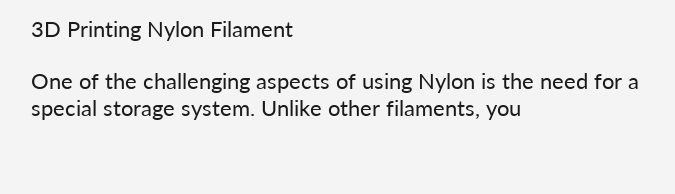3D Printing Nylon Filament

One of the challenging aspects of using Nylon is the need for a special storage system. Unlike other filaments, you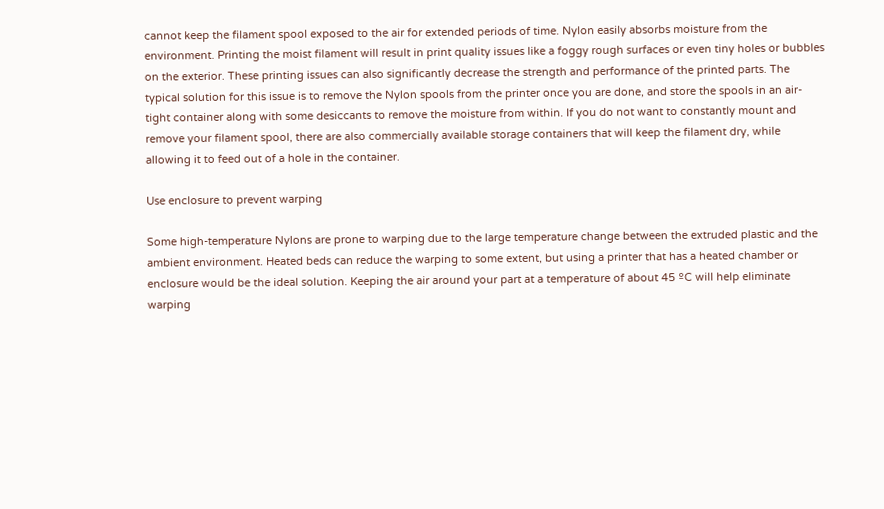cannot keep the filament spool exposed to the air for extended periods of time. Nylon easily absorbs moisture from the environment. Printing the moist filament will result in print quality issues like a foggy rough surfaces or even tiny holes or bubbles on the exterior. These printing issues can also significantly decrease the strength and performance of the printed parts. The typical solution for this issue is to remove the Nylon spools from the printer once you are done, and store the spools in an air-tight container along with some desiccants to remove the moisture from within. If you do not want to constantly mount and remove your filament spool, there are also commercially available storage containers that will keep the filament dry, while allowing it to feed out of a hole in the container.

Use enclosure to prevent warping

Some high-temperature Nylons are prone to warping due to the large temperature change between the extruded plastic and the ambient environment. Heated beds can reduce the warping to some extent, but using a printer that has a heated chamber or enclosure would be the ideal solution. Keeping the air around your part at a temperature of about 45 ºC will help eliminate warping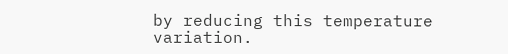by reducing this temperature variation.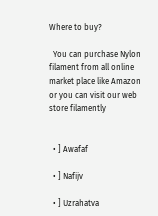Where to buy?

  You can purchase Nylon filament from all online market place like Amazon or you can visit our web store filamently


  • ] Awafaf

  • ] Nafijv

  • ] Uzrahatva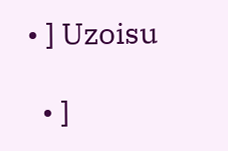• ] Uzoisu

  • ]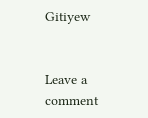Gitiyew


Leave a comment